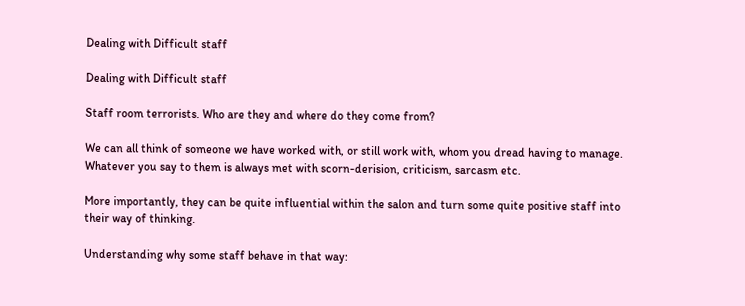Dealing with Difficult staff

Dealing with Difficult staff

Staff room terrorists. Who are they and where do they come from?

We can all think of someone we have worked with, or still work with, whom you dread having to manage. Whatever you say to them is always met with scorn-derision, criticism, sarcasm etc.

More importantly, they can be quite influential within the salon and turn some quite positive staff into their way of thinking.

Understanding why some staff behave in that way: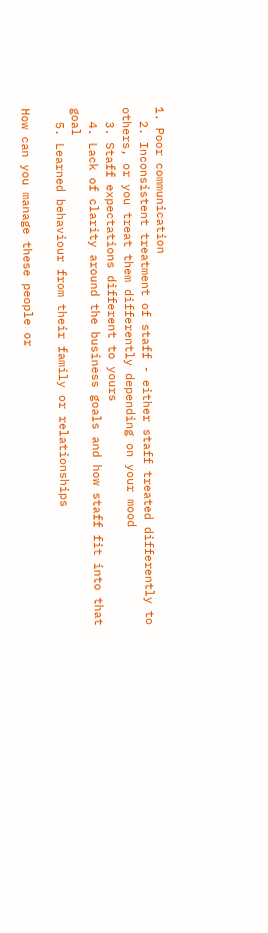1. Poor communication
  2. Inconsistent treatment of staff - either staff treated differently to others, or you treat them differently depending on your mood
  3. Staff expectations different to yours
  4. Lack of clarity around the business goals and how staff fit into that goal
  5. Learned behaviour from their family or relationships

How can you manage these people or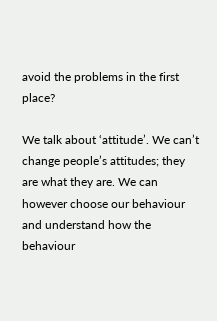avoid the problems in the first place?

We talk about ‘attitude’. We can’t change people’s attitudes; they are what they are. We can however choose our behaviour and understand how the behaviour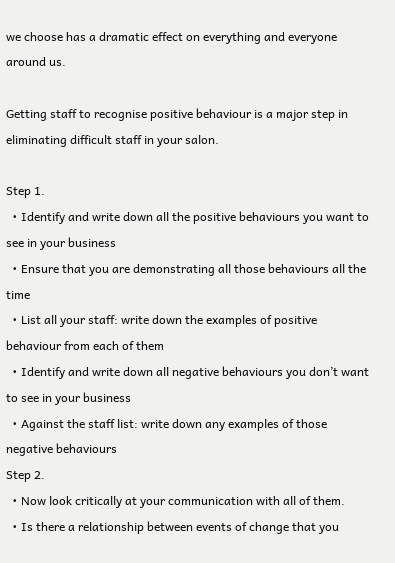we choose has a dramatic effect on everything and everyone around us.

Getting staff to recognise positive behaviour is a major step in eliminating difficult staff in your salon.

Step 1.
  • Identify and write down all the positive behaviours you want to see in your business
  • Ensure that you are demonstrating all those behaviours all the time
  • List all your staff: write down the examples of positive behaviour from each of them
  • Identify and write down all negative behaviours you don’t want to see in your business
  • Against the staff list: write down any examples of those negative behaviours
Step 2.
  • Now look critically at your communication with all of them.
  • Is there a relationship between events of change that you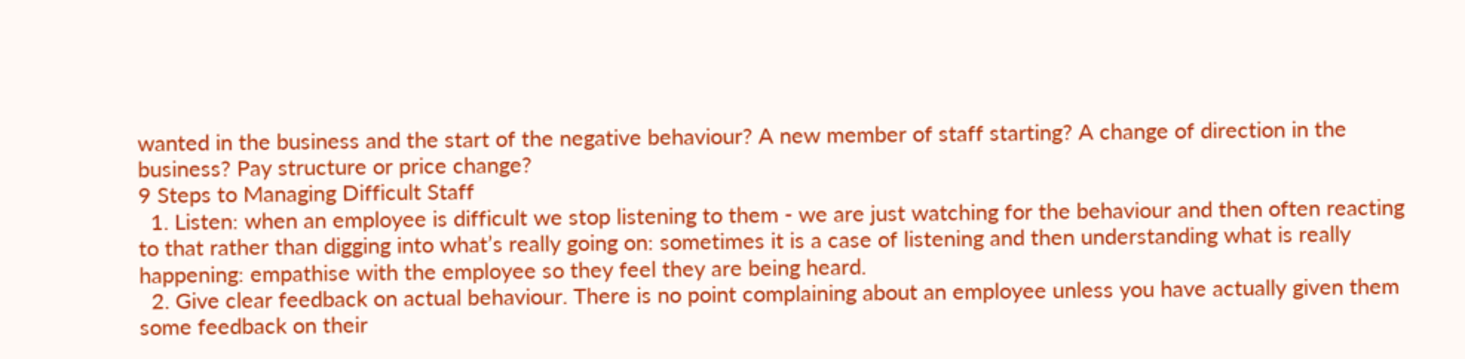wanted in the business and the start of the negative behaviour? A new member of staff starting? A change of direction in the business? Pay structure or price change?
9 Steps to Managing Difficult Staff
  1. Listen: when an employee is difficult we stop listening to them - we are just watching for the behaviour and then often reacting to that rather than digging into what’s really going on: sometimes it is a case of listening and then understanding what is really happening: empathise with the employee so they feel they are being heard.
  2. Give clear feedback on actual behaviour. There is no point complaining about an employee unless you have actually given them some feedback on their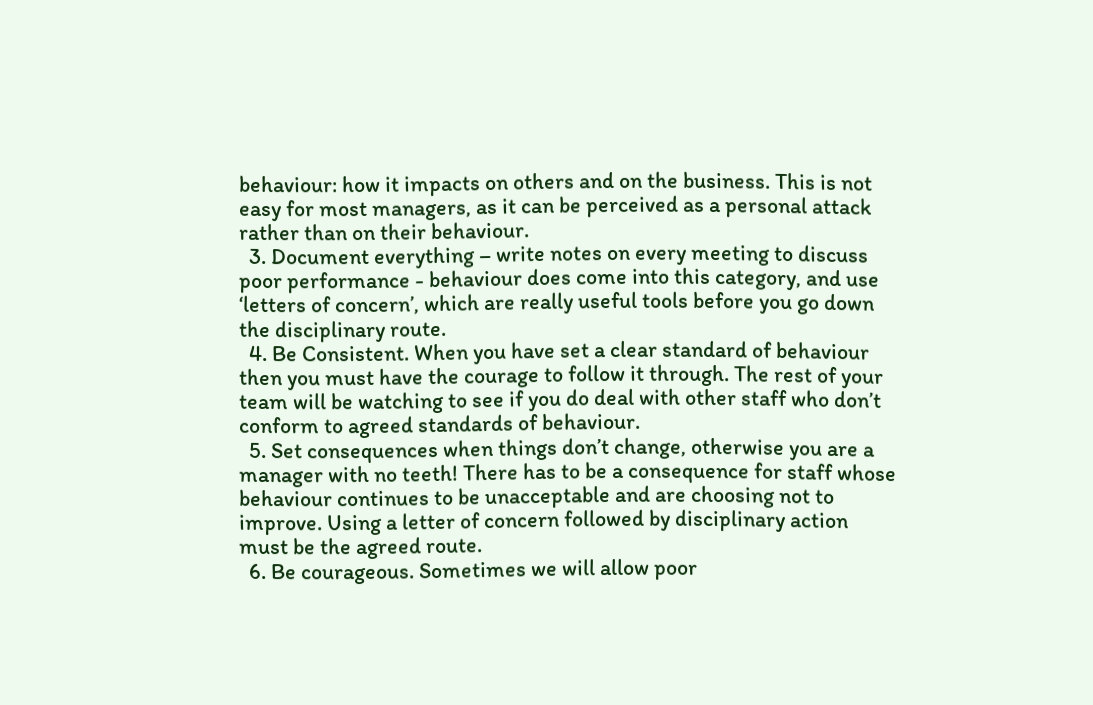behaviour: how it impacts on others and on the business. This is not easy for most managers, as it can be perceived as a personal attack rather than on their behaviour.
  3. Document everything – write notes on every meeting to discuss poor performance - behaviour does come into this category, and use ‘letters of concern’, which are really useful tools before you go down the disciplinary route.
  4. Be Consistent. When you have set a clear standard of behaviour then you must have the courage to follow it through. The rest of your team will be watching to see if you do deal with other staff who don’t conform to agreed standards of behaviour.
  5. Set consequences when things don’t change, otherwise you are a manager with no teeth! There has to be a consequence for staff whose behaviour continues to be unacceptable and are choosing not to improve. Using a letter of concern followed by disciplinary action must be the agreed route.
  6. Be courageous. Sometimes we will allow poor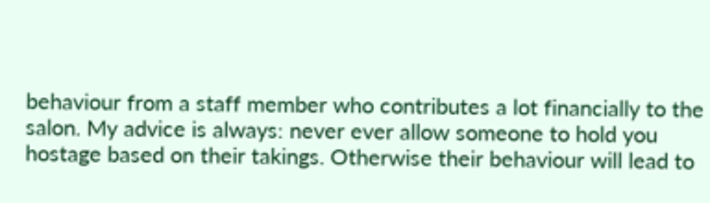behaviour from a staff member who contributes a lot financially to the salon. My advice is always: never ever allow someone to hold you hostage based on their takings. Otherwise their behaviour will lead to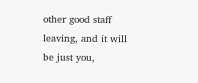other good staff leaving, and it will be just you,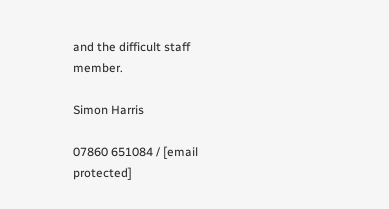and the difficult staff member.

Simon Harris

07860 651084 / [email protected]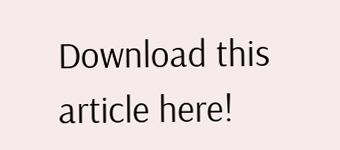Download this article here!